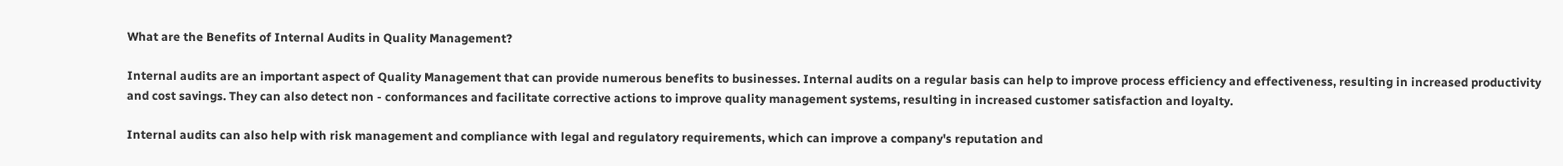What are the Benefits of Internal Audits in Quality Management?

Internal audits are an important aspect of Quality Management that can provide numerous benefits to businesses. Internal audits on a regular basis can help to improve process efficiency and effectiveness, resulting in increased productivity and cost savings. They can also detect non - conformances and facilitate corrective actions to improve quality management systems, resulting in increased customer satisfaction and loyalty.

Internal audits can also help with risk management and compliance with legal and regulatory requirements, which can improve a company's reputation and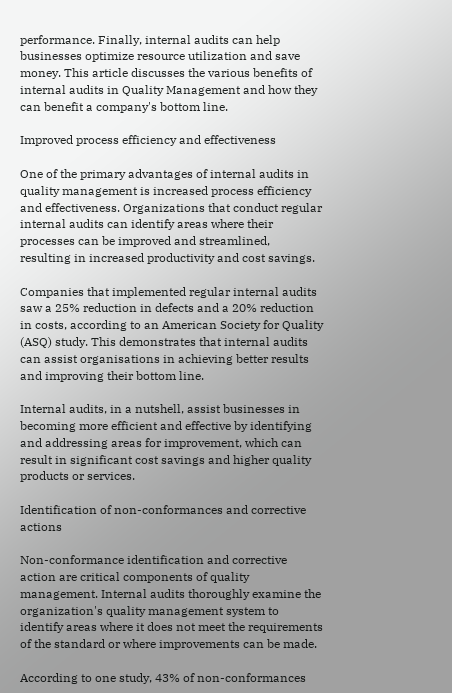performance. Finally, internal audits can help businesses optimize resource utilization and save money. This article discusses the various benefits of internal audits in Quality Management and how they can benefit a company's bottom line.

Improved process efficiency and effectiveness

One of the primary advantages of internal audits in quality management is increased process efficiency and effectiveness. Organizations that conduct regular internal audits can identify areas where their processes can be improved and streamlined, resulting in increased productivity and cost savings.

Companies that implemented regular internal audits saw a 25% reduction in defects and a 20% reduction in costs, according to an American Society for Quality (ASQ) study. This demonstrates that internal audits can assist organisations in achieving better results and improving their bottom line.

Internal audits, in a nutshell, assist businesses in becoming more efficient and effective by identifying and addressing areas for improvement, which can result in significant cost savings and higher quality products or services.

Identification of non-conformances and corrective actions

Non-conformance identification and corrective action are critical components of quality management. Internal audits thoroughly examine the organization's quality management system to identify areas where it does not meet the requirements of the standard or where improvements can be made.

According to one study, 43% of non-conformances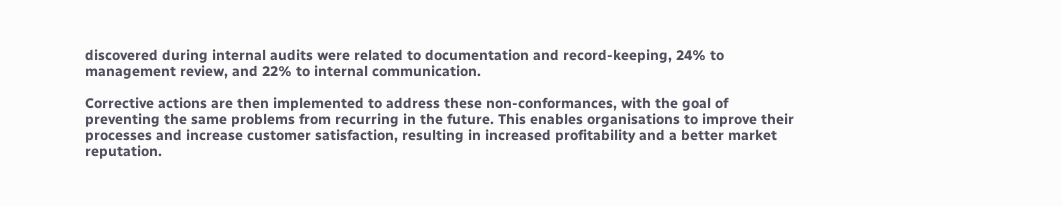discovered during internal audits were related to documentation and record-keeping, 24% to management review, and 22% to internal communication.

Corrective actions are then implemented to address these non-conformances, with the goal of preventing the same problems from recurring in the future. This enables organisations to improve their processes and increase customer satisfaction, resulting in increased profitability and a better market reputation.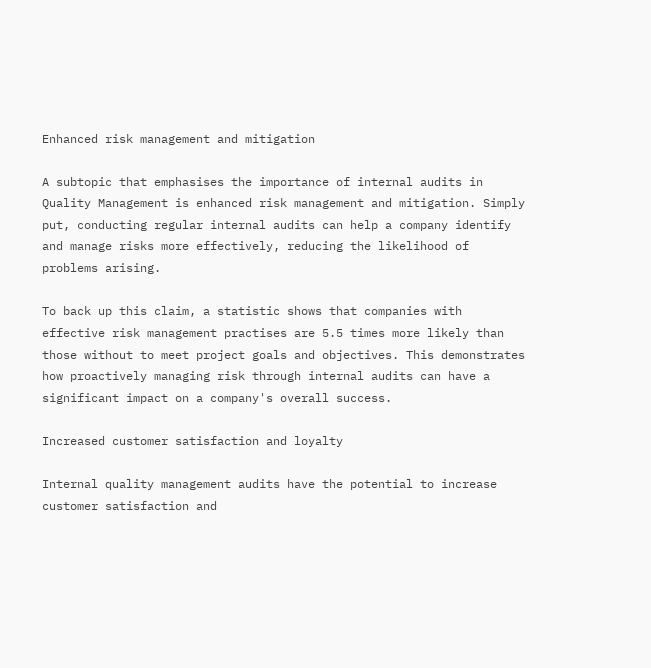Enhanced risk management and mitigation

A subtopic that emphasises the importance of internal audits in Quality Management is enhanced risk management and mitigation. Simply put, conducting regular internal audits can help a company identify and manage risks more effectively, reducing the likelihood of problems arising.

To back up this claim, a statistic shows that companies with effective risk management practises are 5.5 times more likely than those without to meet project goals and objectives. This demonstrates how proactively managing risk through internal audits can have a significant impact on a company's overall success.

Increased customer satisfaction and loyalty

Internal quality management audits have the potential to increase customer satisfaction and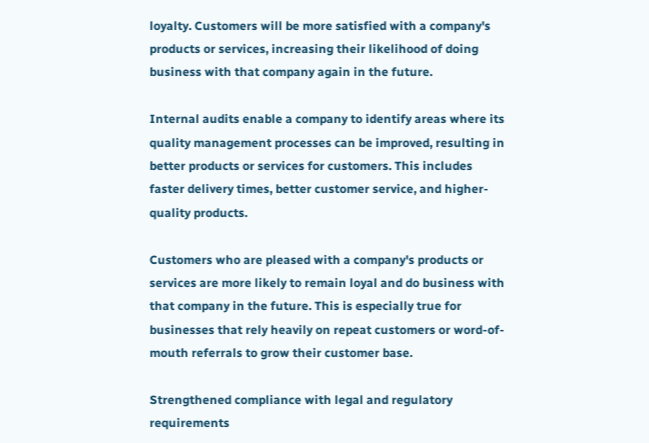loyalty. Customers will be more satisfied with a company's products or services, increasing their likelihood of doing business with that company again in the future.

Internal audits enable a company to identify areas where its quality management processes can be improved, resulting in better products or services for customers. This includes faster delivery times, better customer service, and higher-quality products.

Customers who are pleased with a company's products or services are more likely to remain loyal and do business with that company in the future. This is especially true for businesses that rely heavily on repeat customers or word-of-mouth referrals to grow their customer base.

Strengthened compliance with legal and regulatory requirements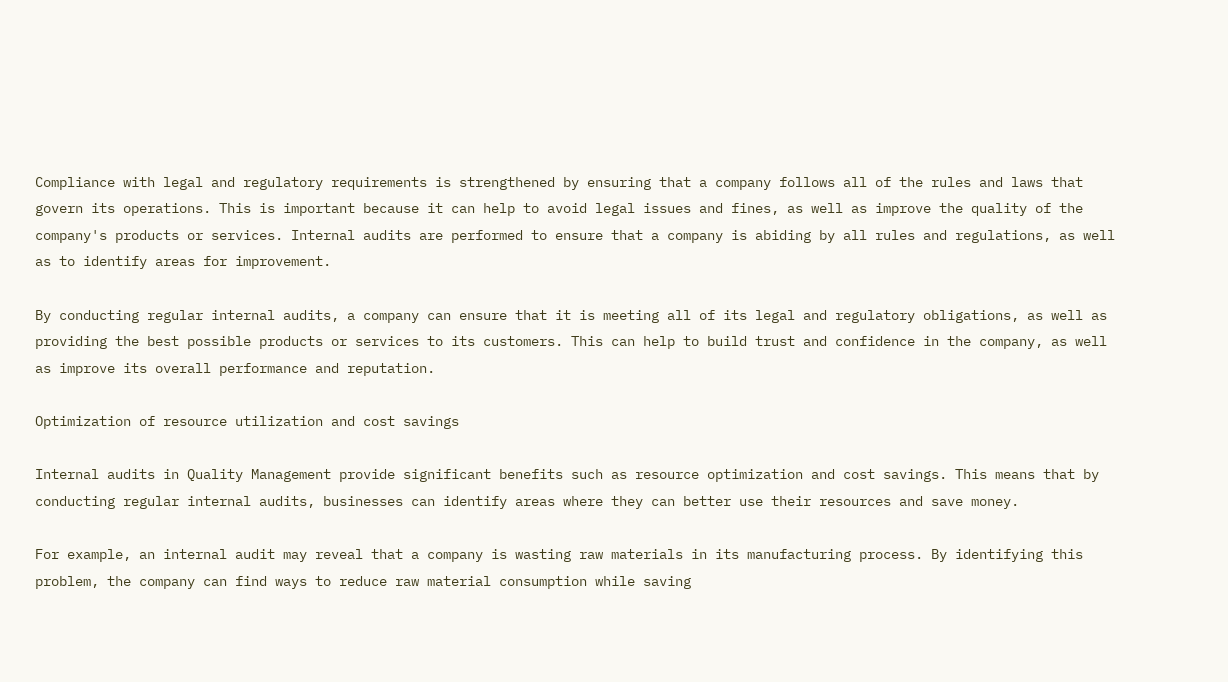Compliance with legal and regulatory requirements is strengthened by ensuring that a company follows all of the rules and laws that govern its operations. This is important because it can help to avoid legal issues and fines, as well as improve the quality of the company's products or services. Internal audits are performed to ensure that a company is abiding by all rules and regulations, as well as to identify areas for improvement.

By conducting regular internal audits, a company can ensure that it is meeting all of its legal and regulatory obligations, as well as providing the best possible products or services to its customers. This can help to build trust and confidence in the company, as well as improve its overall performance and reputation.

Optimization of resource utilization and cost savings

Internal audits in Quality Management provide significant benefits such as resource optimization and cost savings. This means that by conducting regular internal audits, businesses can identify areas where they can better use their resources and save money.

For example, an internal audit may reveal that a company is wasting raw materials in its manufacturing process. By identifying this problem, the company can find ways to reduce raw material consumption while saving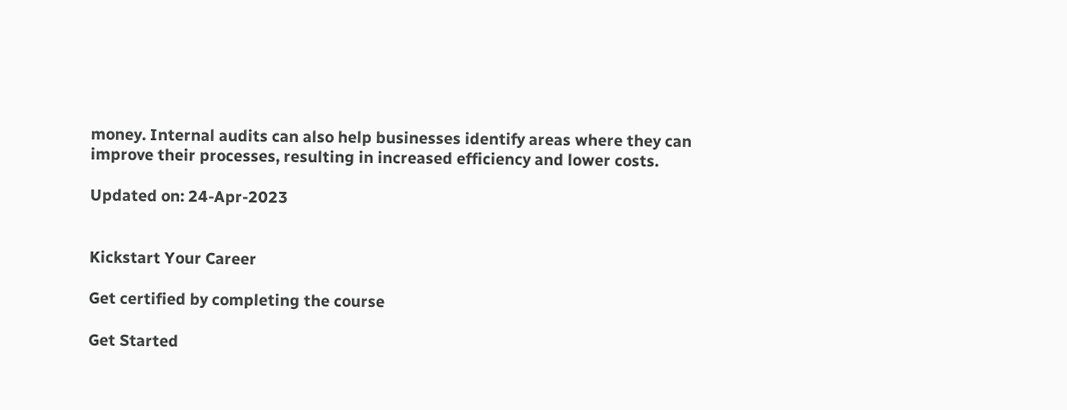money. Internal audits can also help businesses identify areas where they can improve their processes, resulting in increased efficiency and lower costs.

Updated on: 24-Apr-2023


Kickstart Your Career

Get certified by completing the course

Get Started